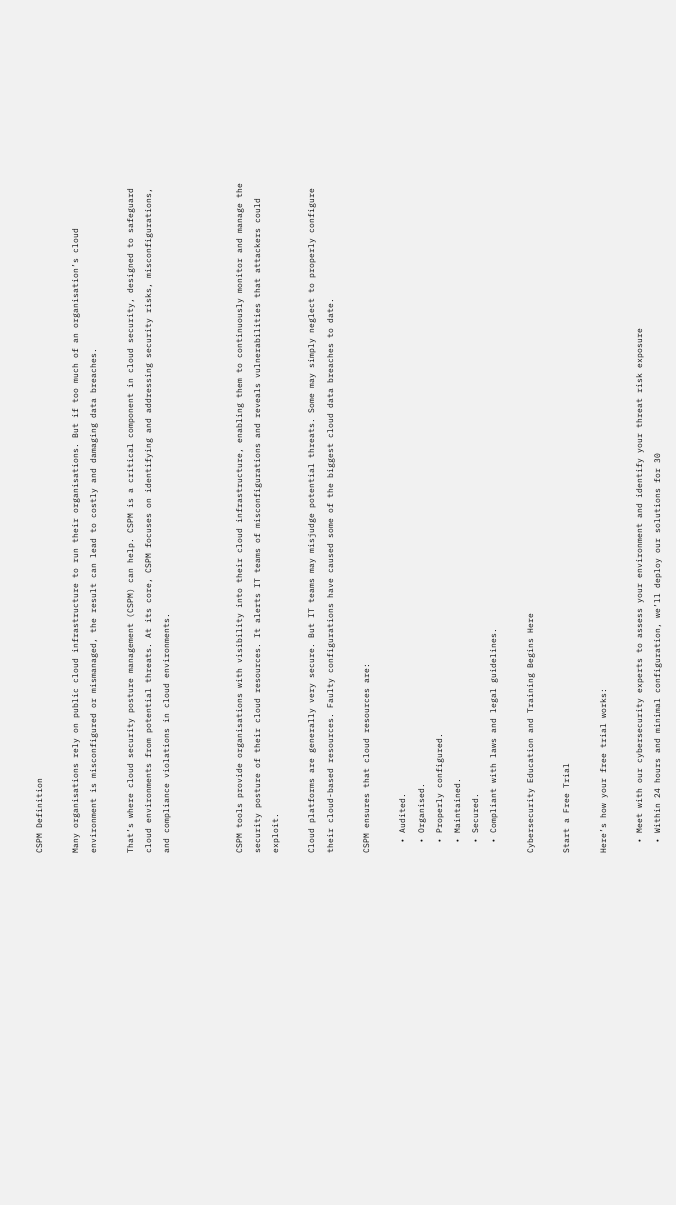CSPM Definition

Many organisations rely on public cloud infrastructure to run their organisations. But if too much of an organisation’s cloud environment is misconfigured or mismanaged, the result can lead to costly and damaging data breaches.

That’s where cloud security posture management (CSPM) can help. CSPM is a critical component in cloud security, designed to safeguard cloud environments from potential threats. At its core, CSPM focuses on identifying and addressing security risks, misconfigurations, and compliance violations in cloud environments.



CSPM tools provide organisations with visibility into their cloud infrastructure, enabling them to continuously monitor and manage the security posture of their cloud resources. It alerts IT teams of misconfigurations and reveals vulnerabilities that attackers could exploit.

Cloud platforms are generally very secure. But IT teams may misjudge potential threats. Some may simply neglect to properly configure their cloud-based resources. Faulty configurations have caused some of the biggest cloud data breaches to date.

CSPM ensures that cloud resources are:

  • Audited.
  • Organised.
  • Properly configured.
  • Maintained.
  • Secured.
  • Compliant with laws and legal guidelines.

Cybersecurity Education and Training Begins Here

Start a Free Trial

Here’s how your free trial works:

  • Meet with our cybersecurity experts to assess your environment and identify your threat risk exposure
  • Within 24 hours and minimal configuration, we’ll deploy our solutions for 30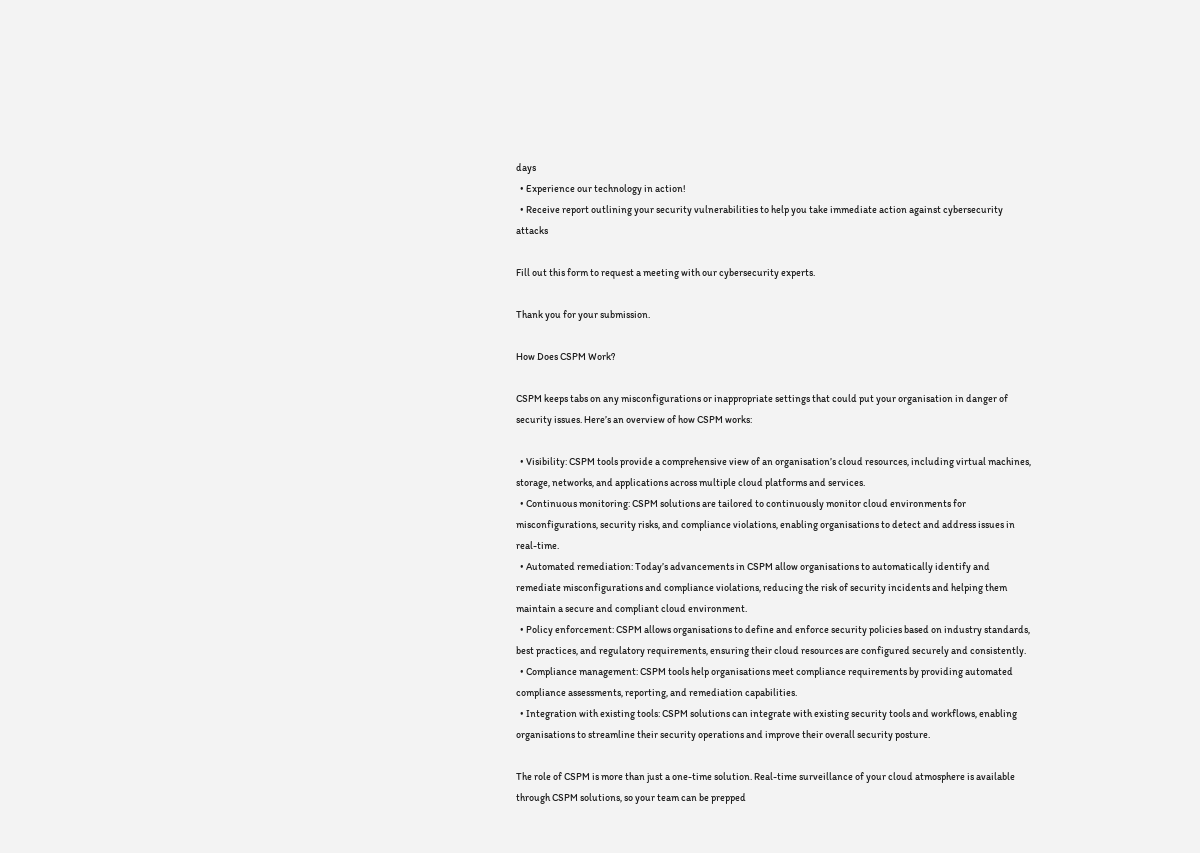days
  • Experience our technology in action!
  • Receive report outlining your security vulnerabilities to help you take immediate action against cybersecurity attacks

Fill out this form to request a meeting with our cybersecurity experts.

Thank you for your submission.

How Does CSPM Work?

CSPM keeps tabs on any misconfigurations or inappropriate settings that could put your organisation in danger of security issues. Here’s an overview of how CSPM works:

  • Visibility: CSPM tools provide a comprehensive view of an organisation’s cloud resources, including virtual machines, storage, networks, and applications across multiple cloud platforms and services.
  • Continuous monitoring: CSPM solutions are tailored to continuously monitor cloud environments for misconfigurations, security risks, and compliance violations, enabling organisations to detect and address issues in real-time.
  • Automated remediation: Today’s advancements in CSPM allow organisations to automatically identify and remediate misconfigurations and compliance violations, reducing the risk of security incidents and helping them maintain a secure and compliant cloud environment.
  • Policy enforcement: CSPM allows organisations to define and enforce security policies based on industry standards, best practices, and regulatory requirements, ensuring their cloud resources are configured securely and consistently.
  • Compliance management: CSPM tools help organisations meet compliance requirements by providing automated compliance assessments, reporting, and remediation capabilities.
  • Integration with existing tools: CSPM solutions can integrate with existing security tools and workflows, enabling organisations to streamline their security operations and improve their overall security posture.

The role of CSPM is more than just a one-time solution. Real-time surveillance of your cloud atmosphere is available through CSPM solutions, so your team can be prepped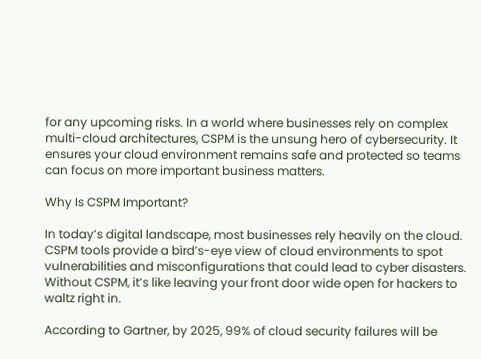for any upcoming risks. In a world where businesses rely on complex multi-cloud architectures, CSPM is the unsung hero of cybersecurity. It ensures your cloud environment remains safe and protected so teams can focus on more important business matters.

Why Is CSPM Important?

In today’s digital landscape, most businesses rely heavily on the cloud. CSPM tools provide a bird’s-eye view of cloud environments to spot vulnerabilities and misconfigurations that could lead to cyber disasters. Without CSPM, it’s like leaving your front door wide open for hackers to waltz right in.

According to Gartner, by 2025, 99% of cloud security failures will be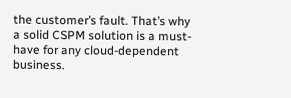the customer’s fault. That’s why a solid CSPM solution is a must-have for any cloud-dependent business.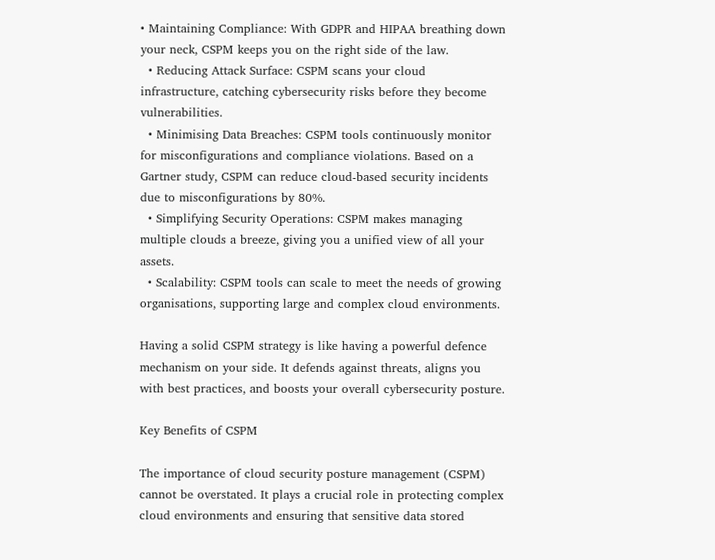• Maintaining Compliance: With GDPR and HIPAA breathing down your neck, CSPM keeps you on the right side of the law.
  • Reducing Attack Surface: CSPM scans your cloud infrastructure, catching cybersecurity risks before they become vulnerabilities.
  • Minimising Data Breaches: CSPM tools continuously monitor for misconfigurations and compliance violations. Based on a Gartner study, CSPM can reduce cloud-based security incidents due to misconfigurations by 80%.
  • Simplifying Security Operations: CSPM makes managing multiple clouds a breeze, giving you a unified view of all your assets.
  • Scalability: CSPM tools can scale to meet the needs of growing organisations, supporting large and complex cloud environments.

Having a solid CSPM strategy is like having a powerful defence mechanism on your side. It defends against threats, aligns you with best practices, and boosts your overall cybersecurity posture.

Key Benefits of CSPM

The importance of cloud security posture management (CSPM) cannot be overstated. It plays a crucial role in protecting complex cloud environments and ensuring that sensitive data stored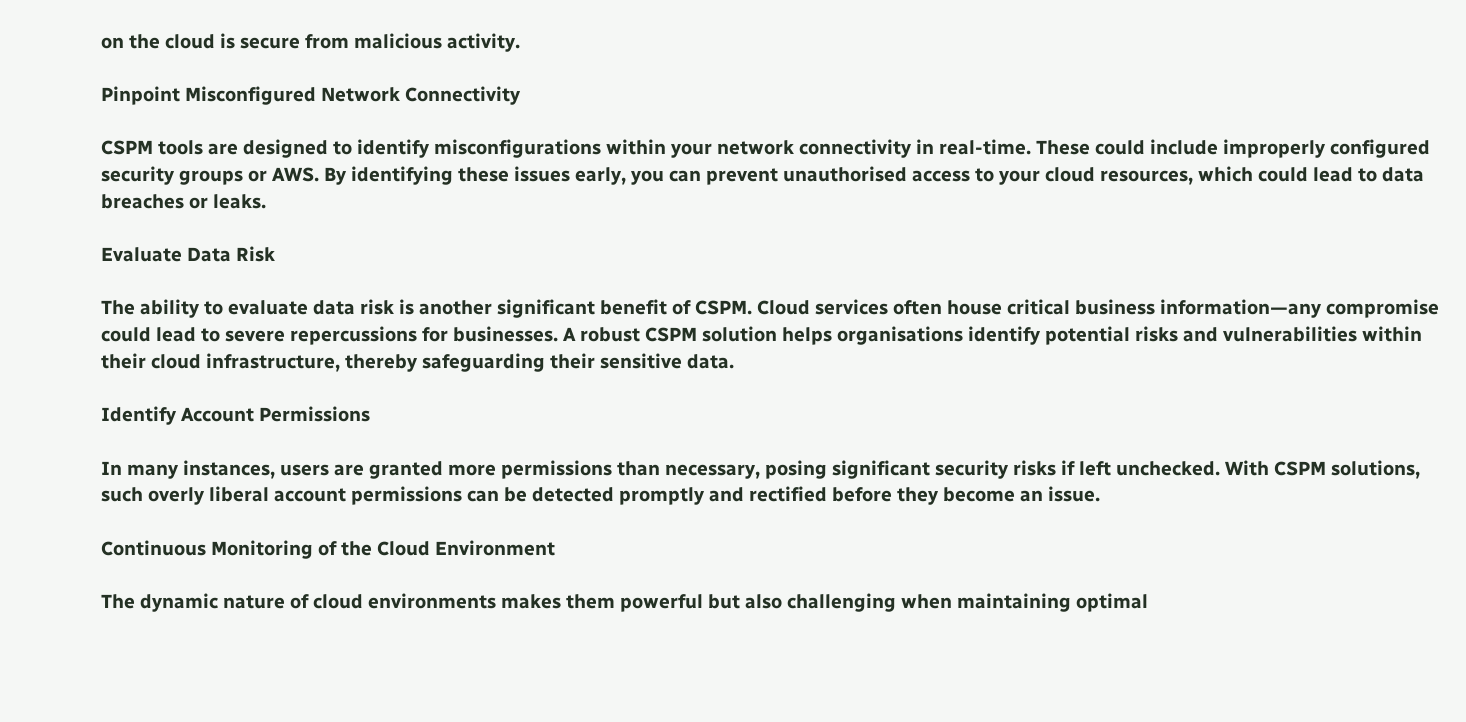on the cloud is secure from malicious activity.

Pinpoint Misconfigured Network Connectivity

CSPM tools are designed to identify misconfigurations within your network connectivity in real-time. These could include improperly configured security groups or AWS. By identifying these issues early, you can prevent unauthorised access to your cloud resources, which could lead to data breaches or leaks.

Evaluate Data Risk

The ability to evaluate data risk is another significant benefit of CSPM. Cloud services often house critical business information—any compromise could lead to severe repercussions for businesses. A robust CSPM solution helps organisations identify potential risks and vulnerabilities within their cloud infrastructure, thereby safeguarding their sensitive data.

Identify Account Permissions

In many instances, users are granted more permissions than necessary, posing significant security risks if left unchecked. With CSPM solutions, such overly liberal account permissions can be detected promptly and rectified before they become an issue.

Continuous Monitoring of the Cloud Environment

The dynamic nature of cloud environments makes them powerful but also challenging when maintaining optimal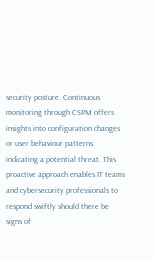security posture. Continuous monitoring through CSPM offers insights into configuration changes or user behaviour patterns indicating a potential threat. This proactive approach enables IT teams and cybersecurity professionals to respond swiftly should there be signs of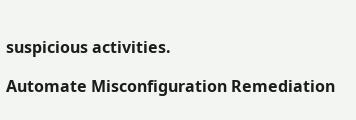suspicious activities.

Automate Misconfiguration Remediation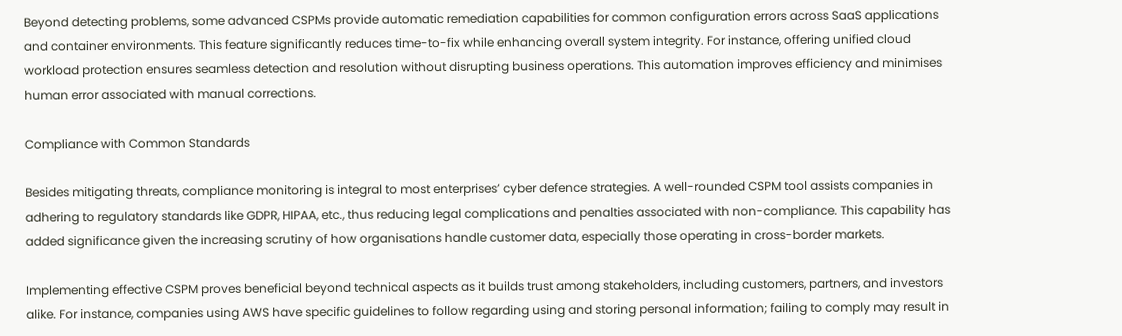Beyond detecting problems, some advanced CSPMs provide automatic remediation capabilities for common configuration errors across SaaS applications and container environments. This feature significantly reduces time-to-fix while enhancing overall system integrity. For instance, offering unified cloud workload protection ensures seamless detection and resolution without disrupting business operations. This automation improves efficiency and minimises human error associated with manual corrections.

Compliance with Common Standards

Besides mitigating threats, compliance monitoring is integral to most enterprises’ cyber defence strategies. A well-rounded CSPM tool assists companies in adhering to regulatory standards like GDPR, HIPAA, etc., thus reducing legal complications and penalties associated with non-compliance. This capability has added significance given the increasing scrutiny of how organisations handle customer data, especially those operating in cross-border markets.

Implementing effective CSPM proves beneficial beyond technical aspects as it builds trust among stakeholders, including customers, partners, and investors alike. For instance, companies using AWS have specific guidelines to follow regarding using and storing personal information; failing to comply may result in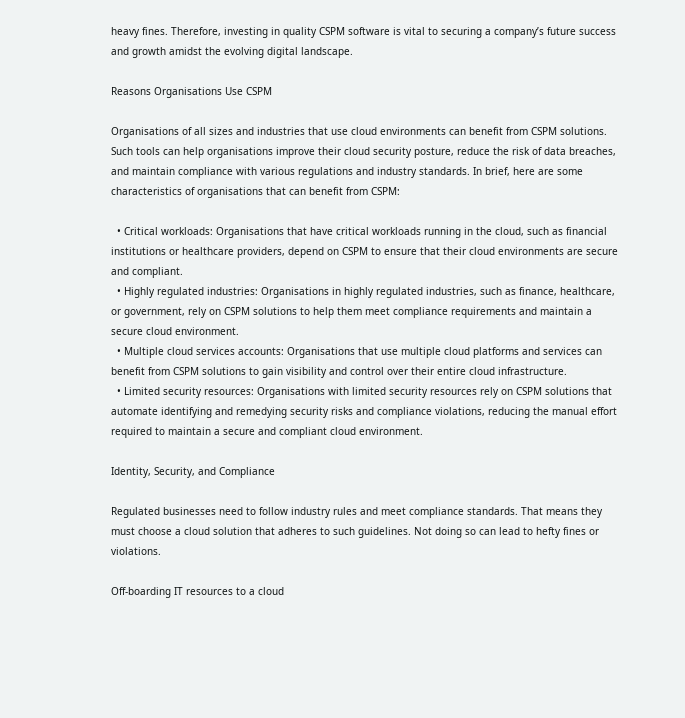heavy fines. Therefore, investing in quality CSPM software is vital to securing a company’s future success and growth amidst the evolving digital landscape.

Reasons Organisations Use CSPM

Organisations of all sizes and industries that use cloud environments can benefit from CSPM solutions. Such tools can help organisations improve their cloud security posture, reduce the risk of data breaches, and maintain compliance with various regulations and industry standards. In brief, here are some characteristics of organisations that can benefit from CSPM:

  • Critical workloads: Organisations that have critical workloads running in the cloud, such as financial institutions or healthcare providers, depend on CSPM to ensure that their cloud environments are secure and compliant.
  • Highly regulated industries: Organisations in highly regulated industries, such as finance, healthcare, or government, rely on CSPM solutions to help them meet compliance requirements and maintain a secure cloud environment.
  • Multiple cloud services accounts: Organisations that use multiple cloud platforms and services can benefit from CSPM solutions to gain visibility and control over their entire cloud infrastructure.
  • Limited security resources: Organisations with limited security resources rely on CSPM solutions that automate identifying and remedying security risks and compliance violations, reducing the manual effort required to maintain a secure and compliant cloud environment.

Identity, Security, and Compliance

Regulated businesses need to follow industry rules and meet compliance standards. That means they must choose a cloud solution that adheres to such guidelines. Not doing so can lead to hefty fines or violations.

Off-boarding IT resources to a cloud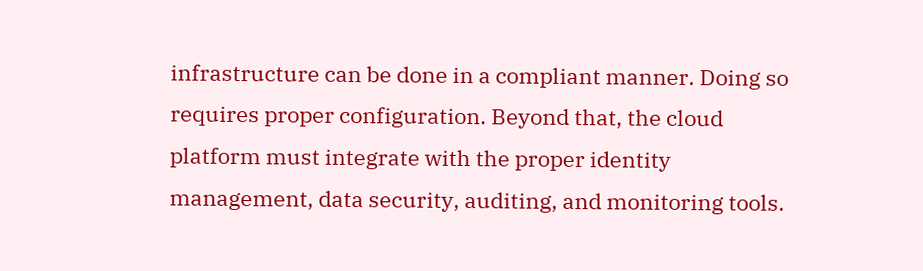infrastructure can be done in a compliant manner. Doing so requires proper configuration. Beyond that, the cloud platform must integrate with the proper identity management, data security, auditing, and monitoring tools.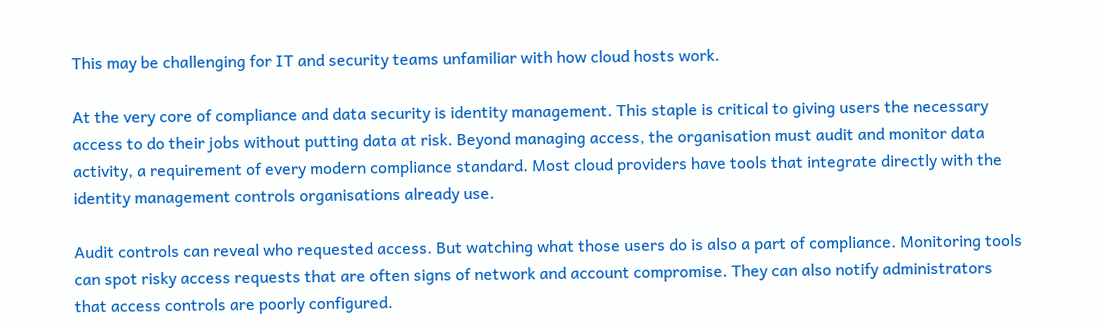This may be challenging for IT and security teams unfamiliar with how cloud hosts work.

At the very core of compliance and data security is identity management. This staple is critical to giving users the necessary access to do their jobs without putting data at risk. Beyond managing access, the organisation must audit and monitor data activity, a requirement of every modern compliance standard. Most cloud providers have tools that integrate directly with the identity management controls organisations already use.

Audit controls can reveal who requested access. But watching what those users do is also a part of compliance. Monitoring tools can spot risky access requests that are often signs of network and account compromise. They can also notify administrators that access controls are poorly configured.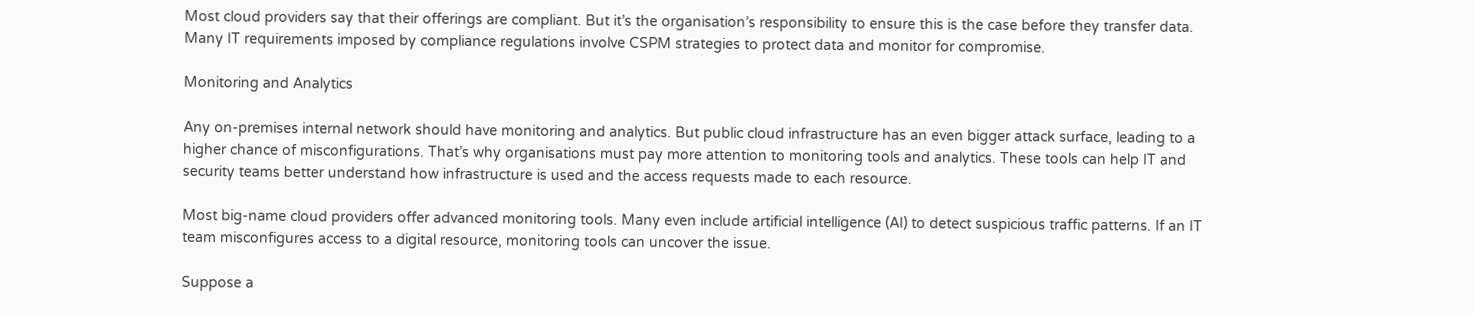Most cloud providers say that their offerings are compliant. But it’s the organisation’s responsibility to ensure this is the case before they transfer data. Many IT requirements imposed by compliance regulations involve CSPM strategies to protect data and monitor for compromise.

Monitoring and Analytics

Any on-premises internal network should have monitoring and analytics. But public cloud infrastructure has an even bigger attack surface, leading to a higher chance of misconfigurations. That’s why organisations must pay more attention to monitoring tools and analytics. These tools can help IT and security teams better understand how infrastructure is used and the access requests made to each resource.

Most big-name cloud providers offer advanced monitoring tools. Many even include artificial intelligence (AI) to detect suspicious traffic patterns. If an IT team misconfigures access to a digital resource, monitoring tools can uncover the issue.

Suppose a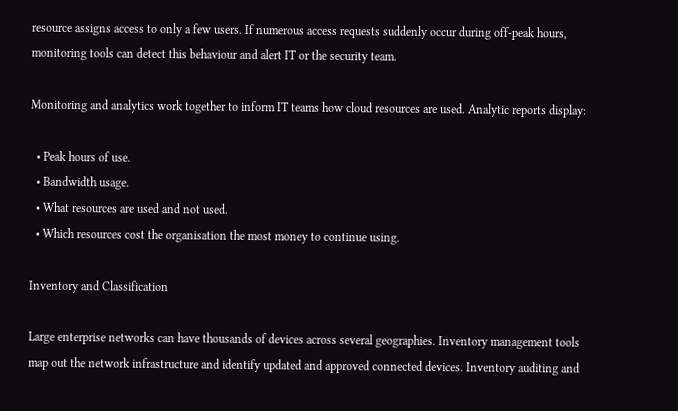resource assigns access to only a few users. If numerous access requests suddenly occur during off-peak hours, monitoring tools can detect this behaviour and alert IT or the security team.

Monitoring and analytics work together to inform IT teams how cloud resources are used. Analytic reports display:

  • Peak hours of use.
  • Bandwidth usage.
  • What resources are used and not used.
  • Which resources cost the organisation the most money to continue using.

Inventory and Classification

Large enterprise networks can have thousands of devices across several geographies. Inventory management tools map out the network infrastructure and identify updated and approved connected devices. Inventory auditing and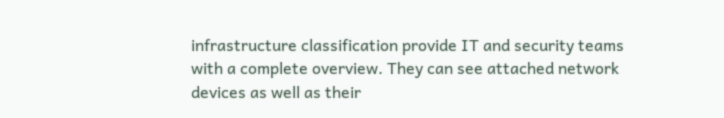infrastructure classification provide IT and security teams with a complete overview. They can see attached network devices as well as their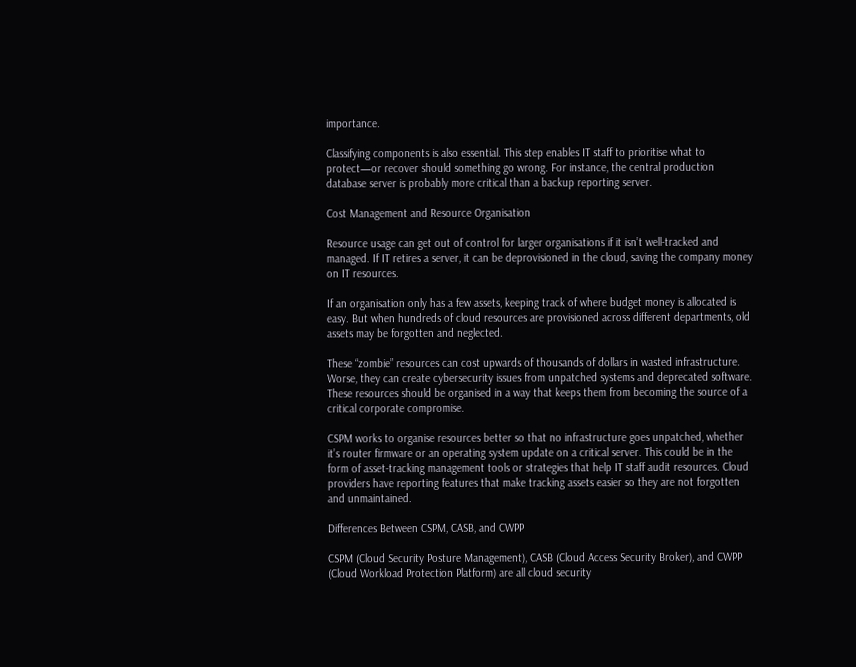importance.

Classifying components is also essential. This step enables IT staff to prioritise what to protect—or recover should something go wrong. For instance, the central production database server is probably more critical than a backup reporting server.

Cost Management and Resource Organisation

Resource usage can get out of control for larger organisations if it isn’t well-tracked and managed. If IT retires a server, it can be deprovisioned in the cloud, saving the company money on IT resources.

If an organisation only has a few assets, keeping track of where budget money is allocated is easy. But when hundreds of cloud resources are provisioned across different departments, old assets may be forgotten and neglected.

These “zombie” resources can cost upwards of thousands of dollars in wasted infrastructure. Worse, they can create cybersecurity issues from unpatched systems and deprecated software. These resources should be organised in a way that keeps them from becoming the source of a critical corporate compromise.

CSPM works to organise resources better so that no infrastructure goes unpatched, whether it’s router firmware or an operating system update on a critical server. This could be in the form of asset-tracking management tools or strategies that help IT staff audit resources. Cloud providers have reporting features that make tracking assets easier so they are not forgotten and unmaintained.

Differences Between CSPM, CASB, and CWPP

CSPM (Cloud Security Posture Management), CASB (Cloud Access Security Broker), and CWPP (Cloud Workload Protection Platform) are all cloud security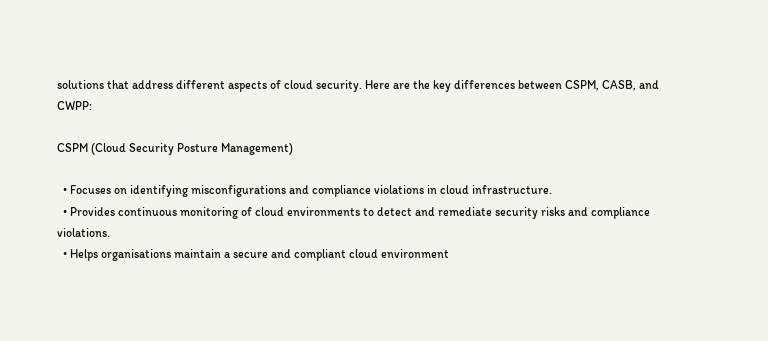solutions that address different aspects of cloud security. Here are the key differences between CSPM, CASB, and CWPP:

CSPM (Cloud Security Posture Management)

  • Focuses on identifying misconfigurations and compliance violations in cloud infrastructure.
  • Provides continuous monitoring of cloud environments to detect and remediate security risks and compliance violations.
  • Helps organisations maintain a secure and compliant cloud environment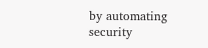by automating security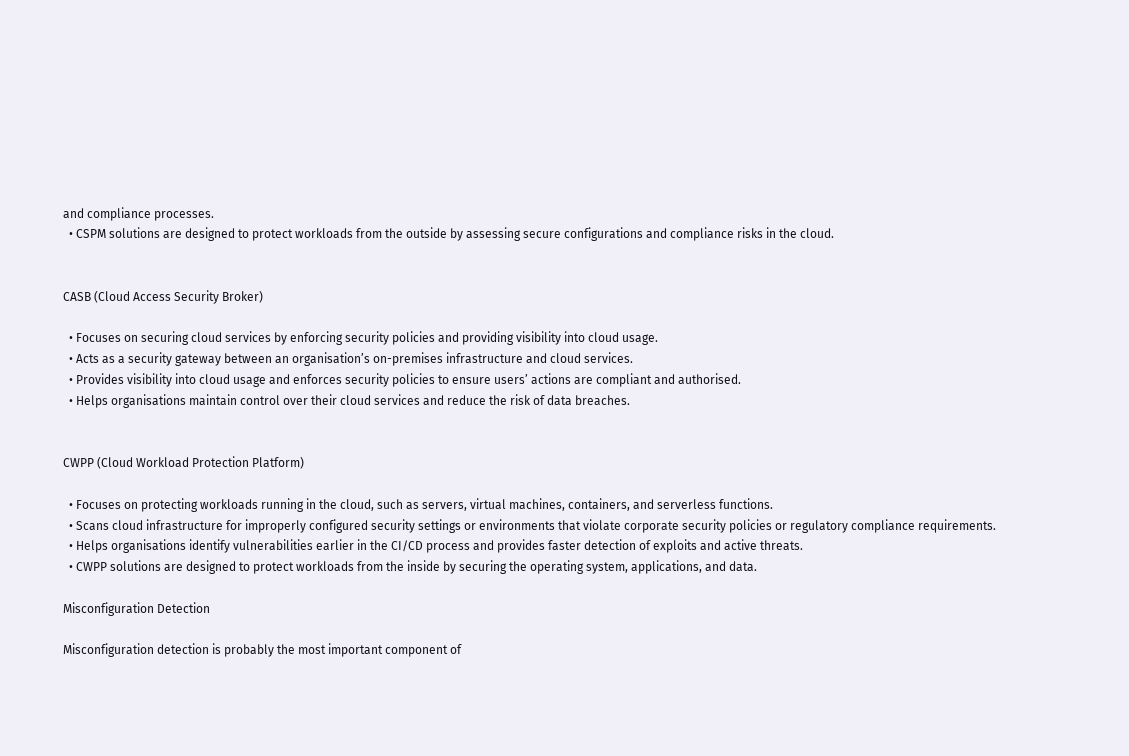and compliance processes.
  • CSPM solutions are designed to protect workloads from the outside by assessing secure configurations and compliance risks in the cloud.


CASB (Cloud Access Security Broker)

  • Focuses on securing cloud services by enforcing security policies and providing visibility into cloud usage.
  • Acts as a security gateway between an organisation’s on-premises infrastructure and cloud services.
  • Provides visibility into cloud usage and enforces security policies to ensure users’ actions are compliant and authorised.
  • Helps organisations maintain control over their cloud services and reduce the risk of data breaches.


CWPP (Cloud Workload Protection Platform)

  • Focuses on protecting workloads running in the cloud, such as servers, virtual machines, containers, and serverless functions.
  • Scans cloud infrastructure for improperly configured security settings or environments that violate corporate security policies or regulatory compliance requirements.
  • Helps organisations identify vulnerabilities earlier in the CI/CD process and provides faster detection of exploits and active threats.
  • CWPP solutions are designed to protect workloads from the inside by securing the operating system, applications, and data.

Misconfiguration Detection

Misconfiguration detection is probably the most important component of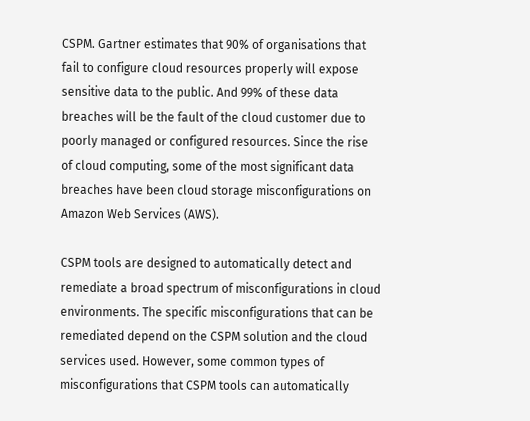CSPM. Gartner estimates that 90% of organisations that fail to configure cloud resources properly will expose sensitive data to the public. And 99% of these data breaches will be the fault of the cloud customer due to poorly managed or configured resources. Since the rise of cloud computing, some of the most significant data breaches have been cloud storage misconfigurations on Amazon Web Services (AWS).

CSPM tools are designed to automatically detect and remediate a broad spectrum of misconfigurations in cloud environments. The specific misconfigurations that can be remediated depend on the CSPM solution and the cloud services used. However, some common types of misconfigurations that CSPM tools can automatically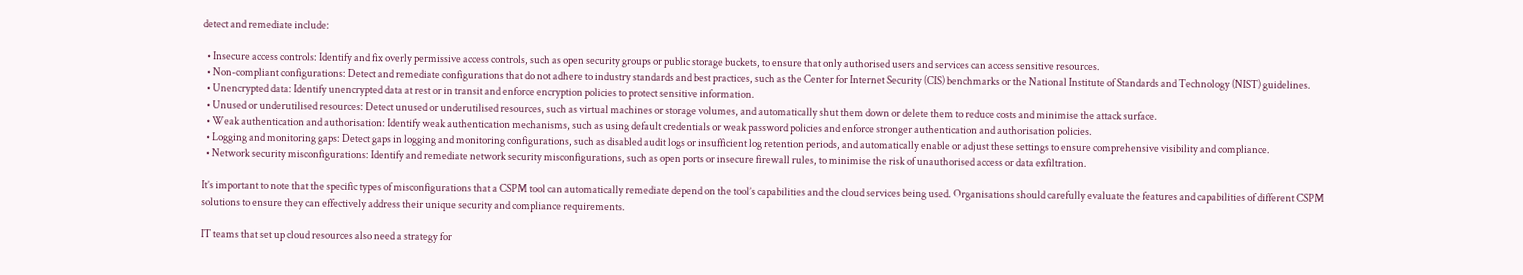detect and remediate include:

  • Insecure access controls: Identify and fix overly permissive access controls, such as open security groups or public storage buckets, to ensure that only authorised users and services can access sensitive resources.
  • Non-compliant configurations: Detect and remediate configurations that do not adhere to industry standards and best practices, such as the Center for Internet Security (CIS) benchmarks or the National Institute of Standards and Technology (NIST) guidelines.
  • Unencrypted data: Identify unencrypted data at rest or in transit and enforce encryption policies to protect sensitive information.
  • Unused or underutilised resources: Detect unused or underutilised resources, such as virtual machines or storage volumes, and automatically shut them down or delete them to reduce costs and minimise the attack surface.
  • Weak authentication and authorisation: Identify weak authentication mechanisms, such as using default credentials or weak password policies and enforce stronger authentication and authorisation policies.
  • Logging and monitoring gaps: Detect gaps in logging and monitoring configurations, such as disabled audit logs or insufficient log retention periods, and automatically enable or adjust these settings to ensure comprehensive visibility and compliance.
  • Network security misconfigurations: Identify and remediate network security misconfigurations, such as open ports or insecure firewall rules, to minimise the risk of unauthorised access or data exfiltration.

It’s important to note that the specific types of misconfigurations that a CSPM tool can automatically remediate depend on the tool’s capabilities and the cloud services being used. Organisations should carefully evaluate the features and capabilities of different CSPM solutions to ensure they can effectively address their unique security and compliance requirements.

IT teams that set up cloud resources also need a strategy for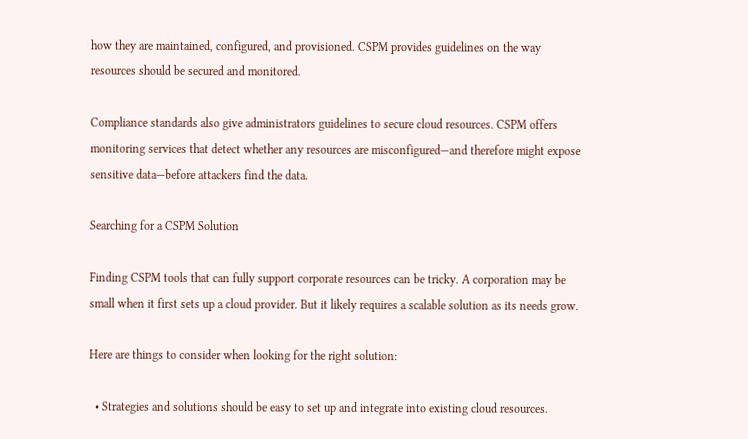how they are maintained, configured, and provisioned. CSPM provides guidelines on the way resources should be secured and monitored.

Compliance standards also give administrators guidelines to secure cloud resources. CSPM offers monitoring services that detect whether any resources are misconfigured—and therefore might expose sensitive data—before attackers find the data.

Searching for a CSPM Solution

Finding CSPM tools that can fully support corporate resources can be tricky. A corporation may be small when it first sets up a cloud provider. But it likely requires a scalable solution as its needs grow.

Here are things to consider when looking for the right solution:

  • Strategies and solutions should be easy to set up and integrate into existing cloud resources.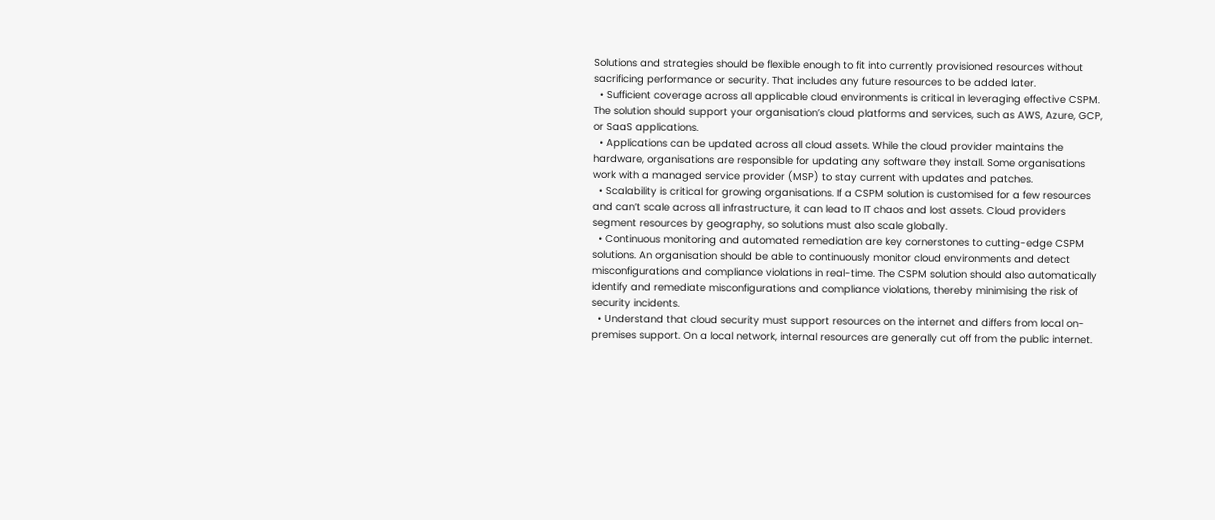Solutions and strategies should be flexible enough to fit into currently provisioned resources without sacrificing performance or security. That includes any future resources to be added later.
  • Sufficient coverage across all applicable cloud environments is critical in leveraging effective CSPM. The solution should support your organisation’s cloud platforms and services, such as AWS, Azure, GCP, or SaaS applications.
  • Applications can be updated across all cloud assets. While the cloud provider maintains the hardware, organisations are responsible for updating any software they install. Some organisations work with a managed service provider (MSP) to stay current with updates and patches.
  • Scalability is critical for growing organisations. If a CSPM solution is customised for a few resources and can’t scale across all infrastructure, it can lead to IT chaos and lost assets. Cloud providers segment resources by geography, so solutions must also scale globally.
  • Continuous monitoring and automated remediation are key cornerstones to cutting-edge CSPM solutions. An organisation should be able to continuously monitor cloud environments and detect misconfigurations and compliance violations in real-time. The CSPM solution should also automatically identify and remediate misconfigurations and compliance violations, thereby minimising the risk of security incidents.
  • Understand that cloud security must support resources on the internet and differs from local on-premises support. On a local network, internal resources are generally cut off from the public internet.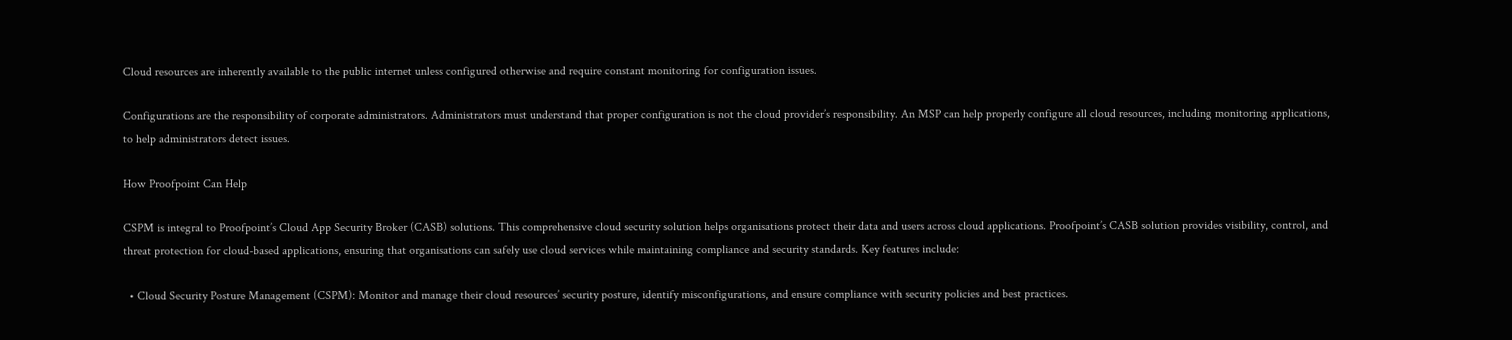Cloud resources are inherently available to the public internet unless configured otherwise and require constant monitoring for configuration issues.

Configurations are the responsibility of corporate administrators. Administrators must understand that proper configuration is not the cloud provider’s responsibility. An MSP can help properly configure all cloud resources, including monitoring applications, to help administrators detect issues.

How Proofpoint Can Help

CSPM is integral to Proofpoint’s Cloud App Security Broker (CASB) solutions. This comprehensive cloud security solution helps organisations protect their data and users across cloud applications. Proofpoint’s CASB solution provides visibility, control, and threat protection for cloud-based applications, ensuring that organisations can safely use cloud services while maintaining compliance and security standards. Key features include:

  • Cloud Security Posture Management (CSPM): Monitor and manage their cloud resources’ security posture, identify misconfigurations, and ensure compliance with security policies and best practices.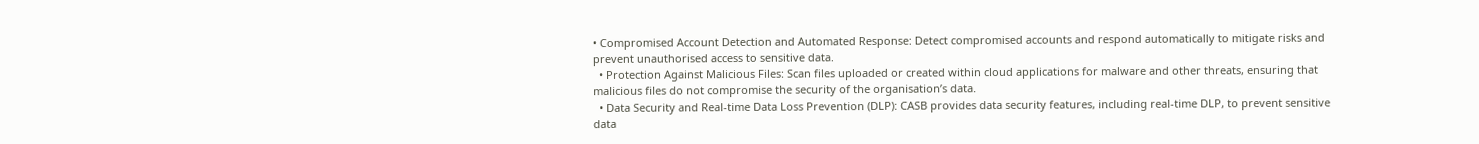• Compromised Account Detection and Automated Response: Detect compromised accounts and respond automatically to mitigate risks and prevent unauthorised access to sensitive data.
  • Protection Against Malicious Files: Scan files uploaded or created within cloud applications for malware and other threats, ensuring that malicious files do not compromise the security of the organisation’s data.
  • Data Security and Real-time Data Loss Prevention (DLP): CASB provides data security features, including real-time DLP, to prevent sensitive data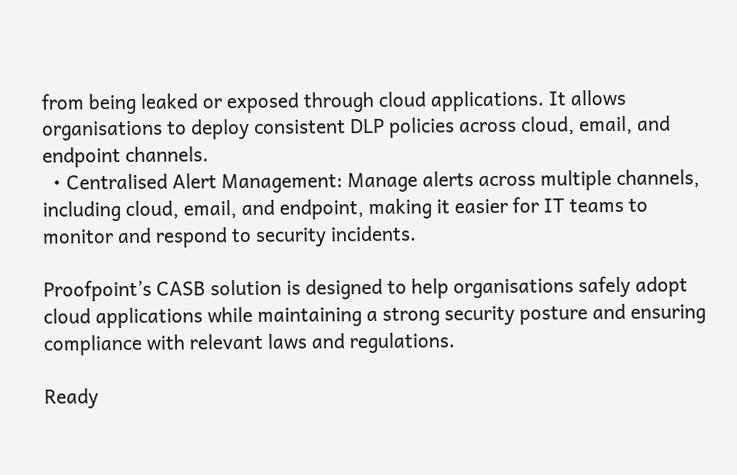from being leaked or exposed through cloud applications. It allows organisations to deploy consistent DLP policies across cloud, email, and endpoint channels.
  • Centralised Alert Management: Manage alerts across multiple channels, including cloud, email, and endpoint, making it easier for IT teams to monitor and respond to security incidents.

Proofpoint’s CASB solution is designed to help organisations safely adopt cloud applications while maintaining a strong security posture and ensuring compliance with relevant laws and regulations.

Ready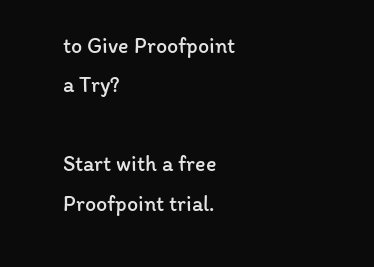to Give Proofpoint a Try?

Start with a free Proofpoint trial.